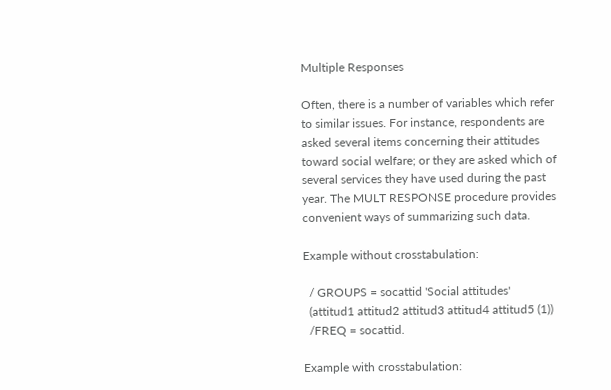Multiple Responses

Often, there is a number of variables which refer to similar issues. For instance, respondents are asked several items concerning their attitudes toward social welfare; or they are asked which of several services they have used during the past year. The MULT RESPONSE procedure provides convenient ways of summarizing such data.

Example without crosstabulation:

  / GROUPS = socattid 'Social attitudes'
  (attitud1 attitud2 attitud3 attitud4 attitud5 (1))
  /FREQ = socattid.

Example with crosstabulation: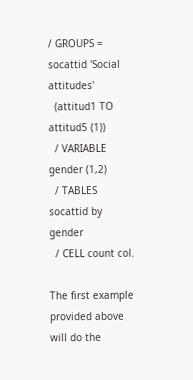/ GROUPS = socattid 'Social attitudes'
  (attitud1 TO attitud5 (1))
  / VARIABLE gender (1,2)
  / TABLES socattid by gender
  / CELL count col.

The first example provided above will do the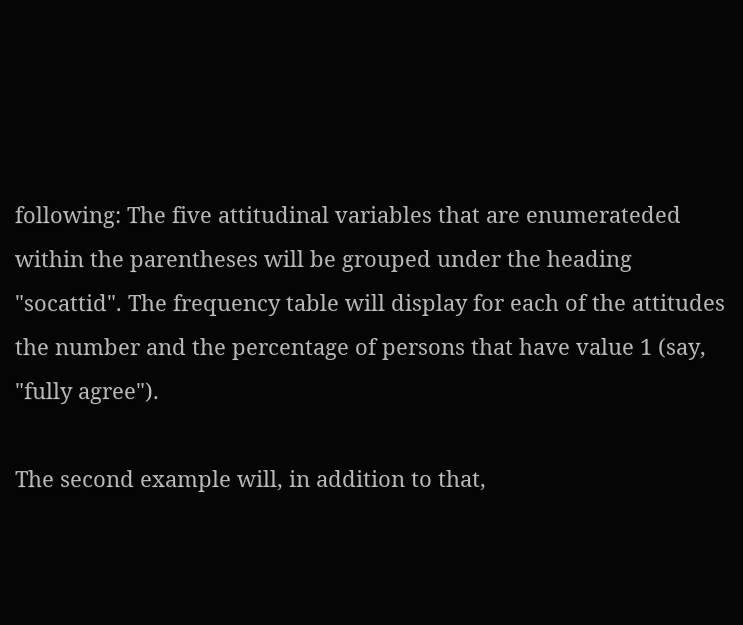following: The five attitudinal variables that are enumerateded within the parentheses will be grouped under the heading "socattid". The frequency table will display for each of the attitudes the number and the percentage of persons that have value 1 (say, "fully agree").

The second example will, in addition to that,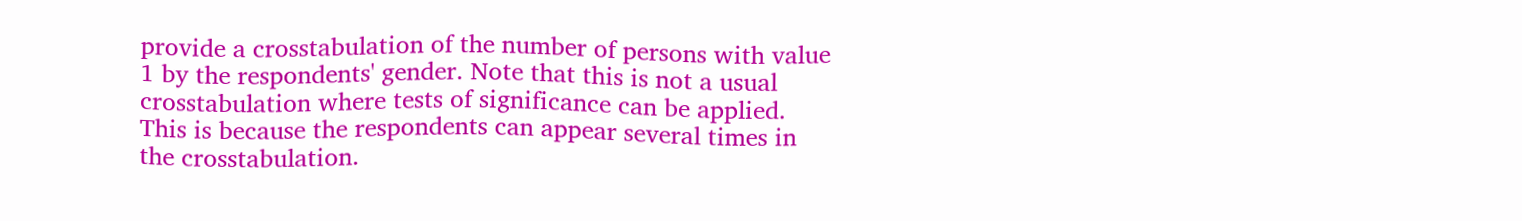provide a crosstabulation of the number of persons with value 1 by the respondents' gender. Note that this is not a usual crosstabulation where tests of significance can be applied. This is because the respondents can appear several times in the crosstabulation.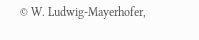© W. Ludwig-Mayerhofer,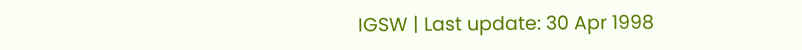IGSW | Last update: 30 Apr 1998